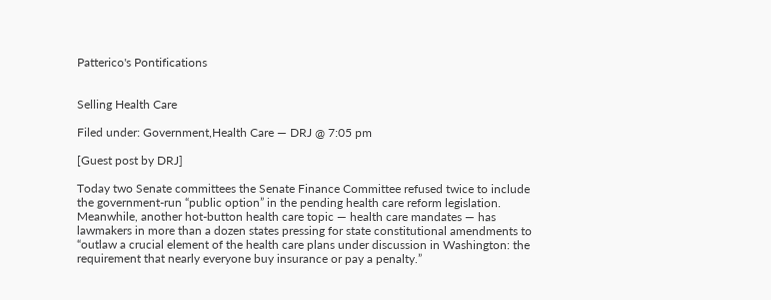Patterico's Pontifications


Selling Health Care

Filed under: Government,Health Care — DRJ @ 7:05 pm

[Guest post by DRJ]

Today two Senate committees the Senate Finance Committee refused twice to include the government-run “public option” in the pending health care reform legislation. Meanwhile, another hot-button health care topic — health care mandates — has lawmakers in more than a dozen states pressing for state constitutional amendments to “outlaw a crucial element of the health care plans under discussion in Washington: the requirement that nearly everyone buy insurance or pay a penalty.”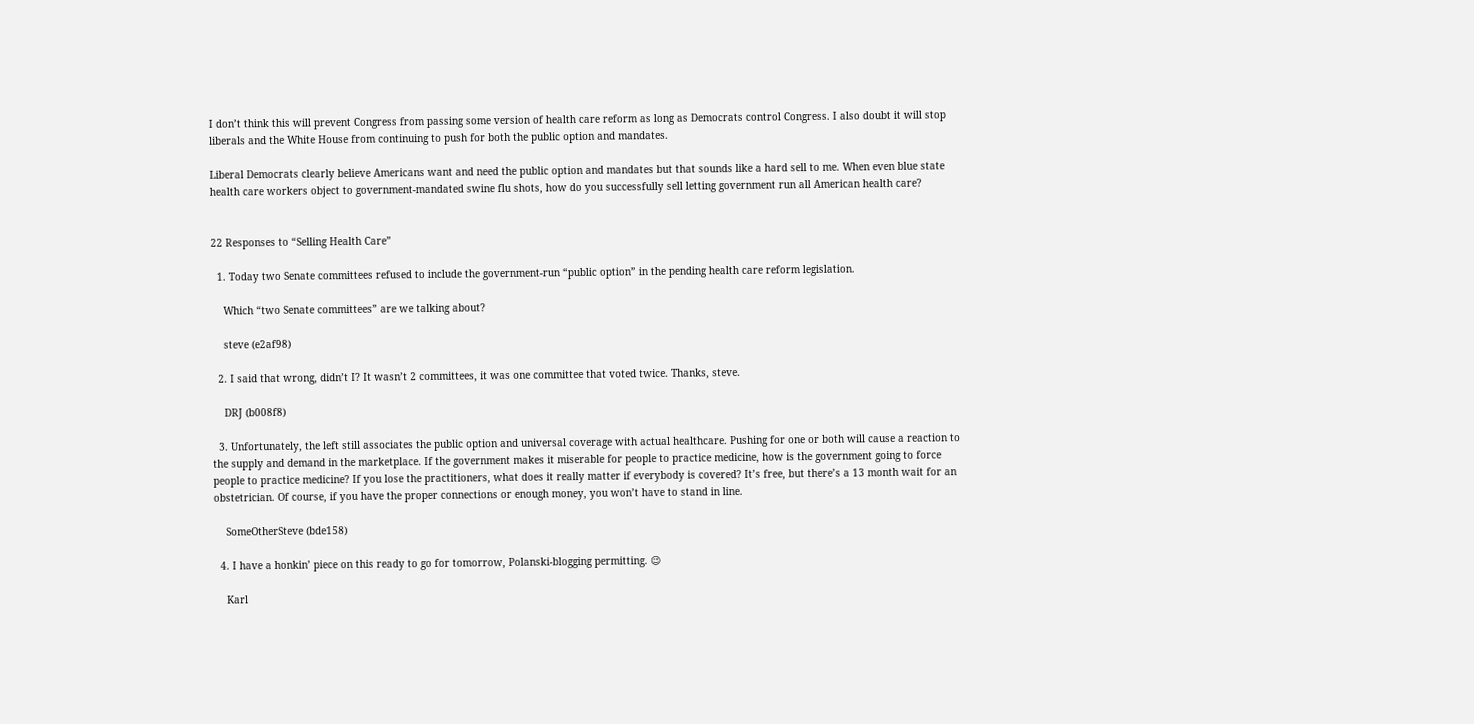I don’t think this will prevent Congress from passing some version of health care reform as long as Democrats control Congress. I also doubt it will stop liberals and the White House from continuing to push for both the public option and mandates.

Liberal Democrats clearly believe Americans want and need the public option and mandates but that sounds like a hard sell to me. When even blue state health care workers object to government-mandated swine flu shots, how do you successfully sell letting government run all American health care?


22 Responses to “Selling Health Care”

  1. Today two Senate committees refused to include the government-run “public option” in the pending health care reform legislation.

    Which “two Senate committees” are we talking about?

    steve (e2af98)

  2. I said that wrong, didn’t I? It wasn’t 2 committees, it was one committee that voted twice. Thanks, steve.

    DRJ (b008f8)

  3. Unfortunately, the left still associates the public option and universal coverage with actual healthcare. Pushing for one or both will cause a reaction to the supply and demand in the marketplace. If the government makes it miserable for people to practice medicine, how is the government going to force people to practice medicine? If you lose the practitioners, what does it really matter if everybody is covered? It’s free, but there’s a 13 month wait for an obstetrician. Of course, if you have the proper connections or enough money, you won’t have to stand in line.

    SomeOtherSteve (bde158)

  4. I have a honkin’ piece on this ready to go for tomorrow, Polanski-blogging permitting. 😉

    Karl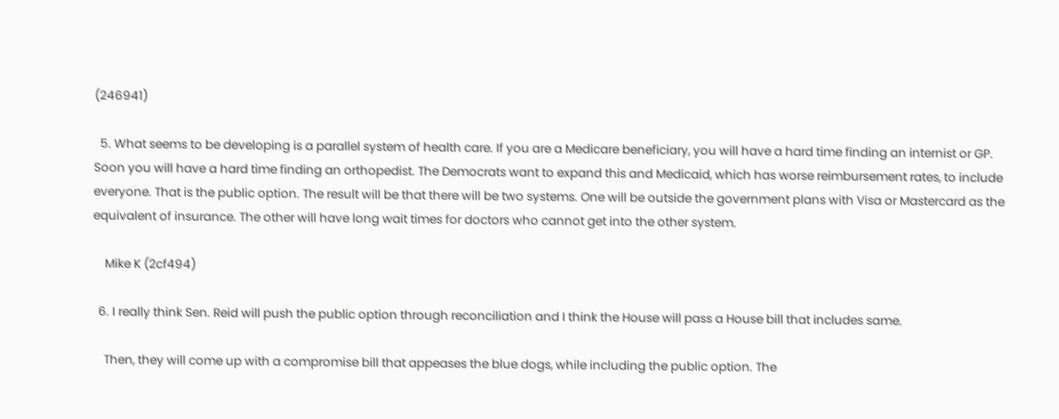(246941)

  5. What seems to be developing is a parallel system of health care. If you are a Medicare beneficiary, you will have a hard time finding an internist or GP. Soon you will have a hard time finding an orthopedist. The Democrats want to expand this and Medicaid, which has worse reimbursement rates, to include everyone. That is the public option. The result will be that there will be two systems. One will be outside the government plans with Visa or Mastercard as the equivalent of insurance. The other will have long wait times for doctors who cannot get into the other system.

    Mike K (2cf494)

  6. I really think Sen. Reid will push the public option through reconciliation and I think the House will pass a House bill that includes same.

    Then, they will come up with a compromise bill that appeases the blue dogs, while including the public option. The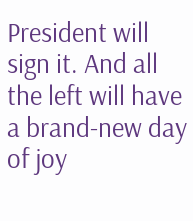President will sign it. And all the left will have a brand-new day of joy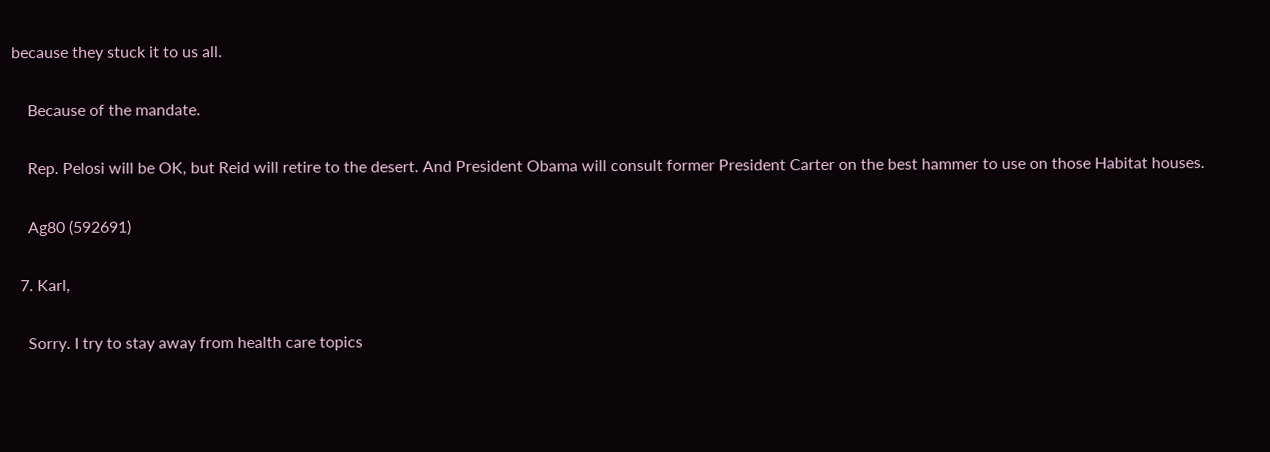because they stuck it to us all.

    Because of the mandate.

    Rep. Pelosi will be OK, but Reid will retire to the desert. And President Obama will consult former President Carter on the best hammer to use on those Habitat houses.

    Ag80 (592691)

  7. Karl,

    Sorry. I try to stay away from health care topics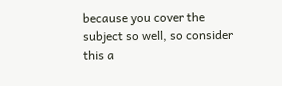because you cover the subject so well, so consider this a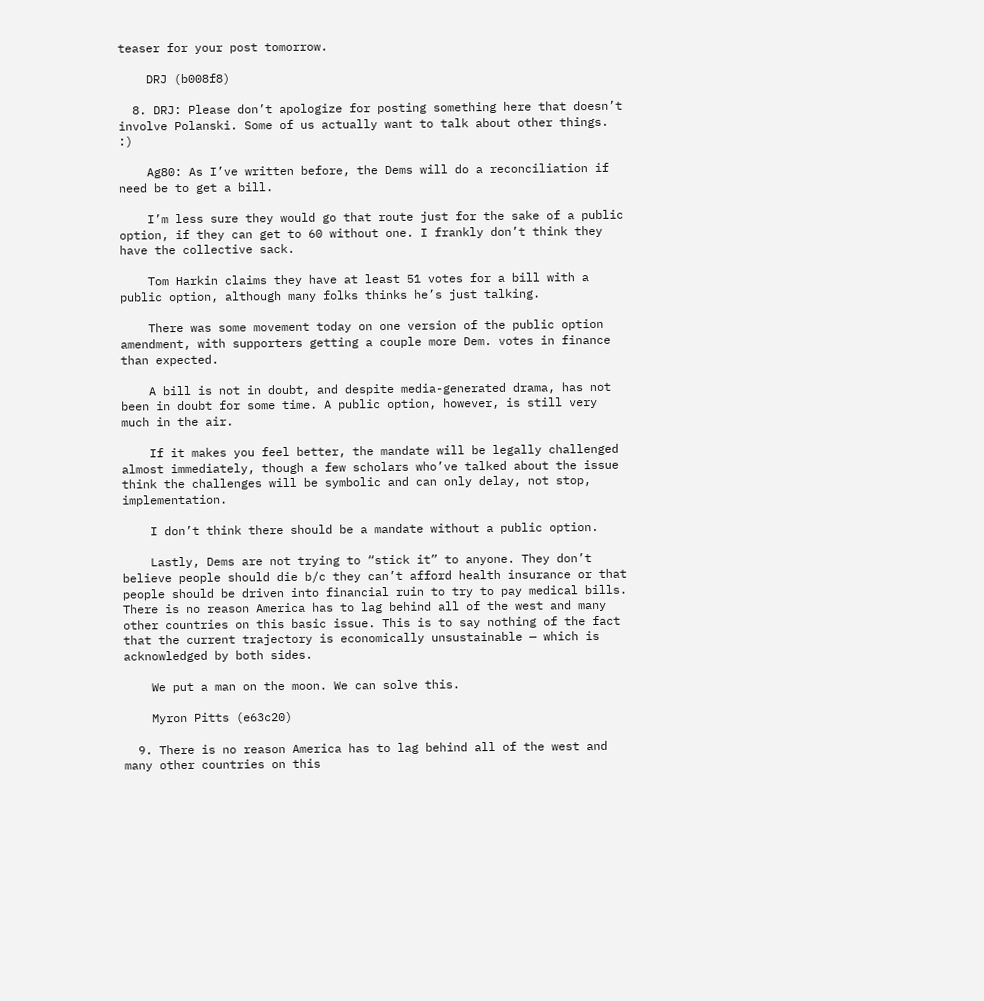teaser for your post tomorrow.

    DRJ (b008f8)

  8. DRJ: Please don’t apologize for posting something here that doesn’t involve Polanski. Some of us actually want to talk about other things. :)

    Ag80: As I’ve written before, the Dems will do a reconciliation if need be to get a bill.

    I’m less sure they would go that route just for the sake of a public option, if they can get to 60 without one. I frankly don’t think they have the collective sack.

    Tom Harkin claims they have at least 51 votes for a bill with a public option, although many folks thinks he’s just talking.

    There was some movement today on one version of the public option amendment, with supporters getting a couple more Dem. votes in finance than expected.

    A bill is not in doubt, and despite media-generated drama, has not been in doubt for some time. A public option, however, is still very much in the air.

    If it makes you feel better, the mandate will be legally challenged almost immediately, though a few scholars who’ve talked about the issue think the challenges will be symbolic and can only delay, not stop, implementation.

    I don’t think there should be a mandate without a public option.

    Lastly, Dems are not trying to “stick it” to anyone. They don’t believe people should die b/c they can’t afford health insurance or that people should be driven into financial ruin to try to pay medical bills. There is no reason America has to lag behind all of the west and many other countries on this basic issue. This is to say nothing of the fact that the current trajectory is economically unsustainable — which is acknowledged by both sides.

    We put a man on the moon. We can solve this.

    Myron Pitts (e63c20)

  9. There is no reason America has to lag behind all of the west and many other countries on this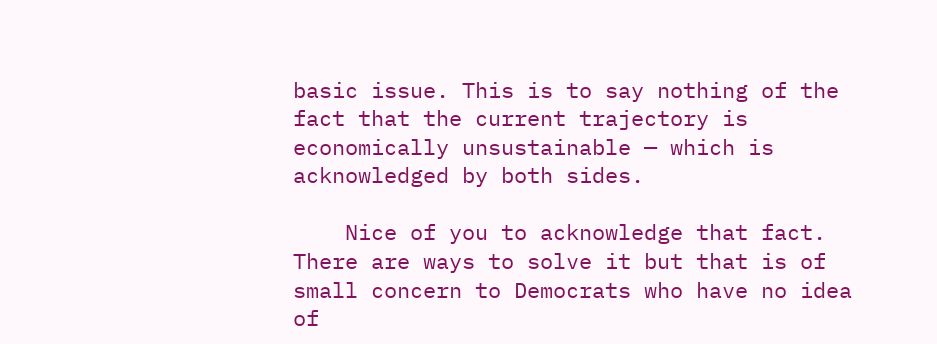basic issue. This is to say nothing of the fact that the current trajectory is economically unsustainable — which is acknowledged by both sides.

    Nice of you to acknowledge that fact. There are ways to solve it but that is of small concern to Democrats who have no idea of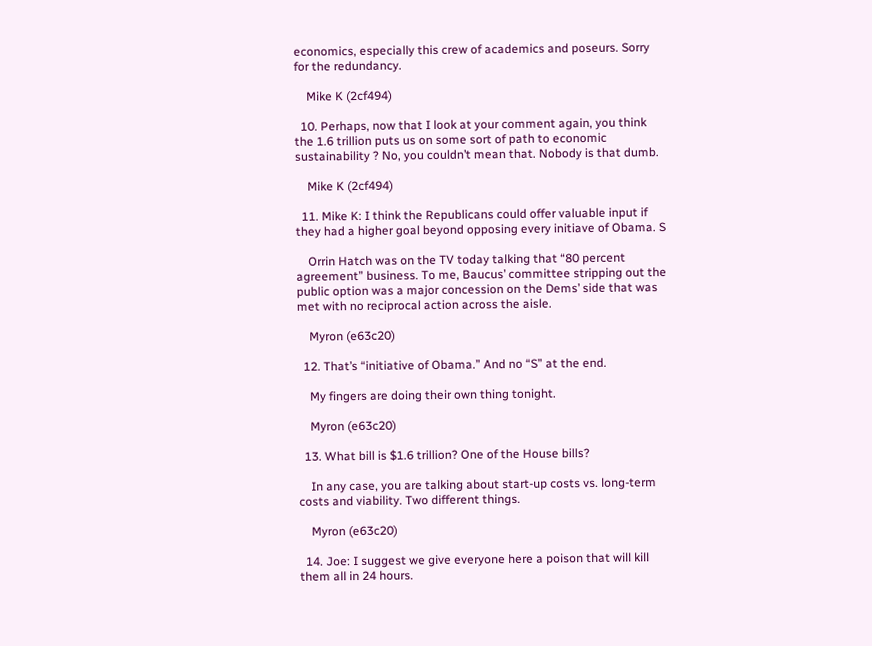economics, especially this crew of academics and poseurs. Sorry for the redundancy.

    Mike K (2cf494)

  10. Perhaps, now that I look at your comment again, you think the 1.6 trillion puts us on some sort of path to economic sustainability ? No, you couldn’t mean that. Nobody is that dumb.

    Mike K (2cf494)

  11. Mike K: I think the Republicans could offer valuable input if they had a higher goal beyond opposing every initiave of Obama. S

    Orrin Hatch was on the TV today talking that “80 percent agreement” business. To me, Baucus’ committee stripping out the public option was a major concession on the Dems’ side that was met with no reciprocal action across the aisle.

    Myron (e63c20)

  12. That’s “initiative of Obama.” And no “S” at the end.

    My fingers are doing their own thing tonight.

    Myron (e63c20)

  13. What bill is $1.6 trillion? One of the House bills?

    In any case, you are talking about start-up costs vs. long-term costs and viability. Two different things.

    Myron (e63c20)

  14. Joe: I suggest we give everyone here a poison that will kill them all in 24 hours.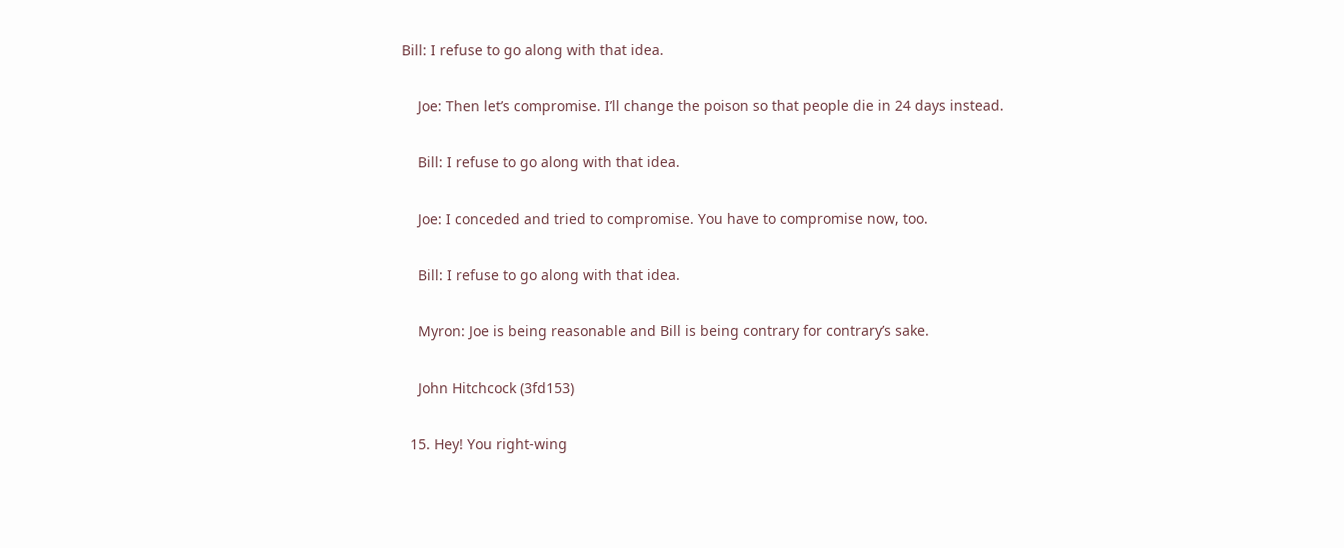Bill: I refuse to go along with that idea.

    Joe: Then let’s compromise. I’ll change the poison so that people die in 24 days instead.

    Bill: I refuse to go along with that idea.

    Joe: I conceded and tried to compromise. You have to compromise now, too.

    Bill: I refuse to go along with that idea.

    Myron: Joe is being reasonable and Bill is being contrary for contrary’s sake.

    John Hitchcock (3fd153)

  15. Hey! You right-wing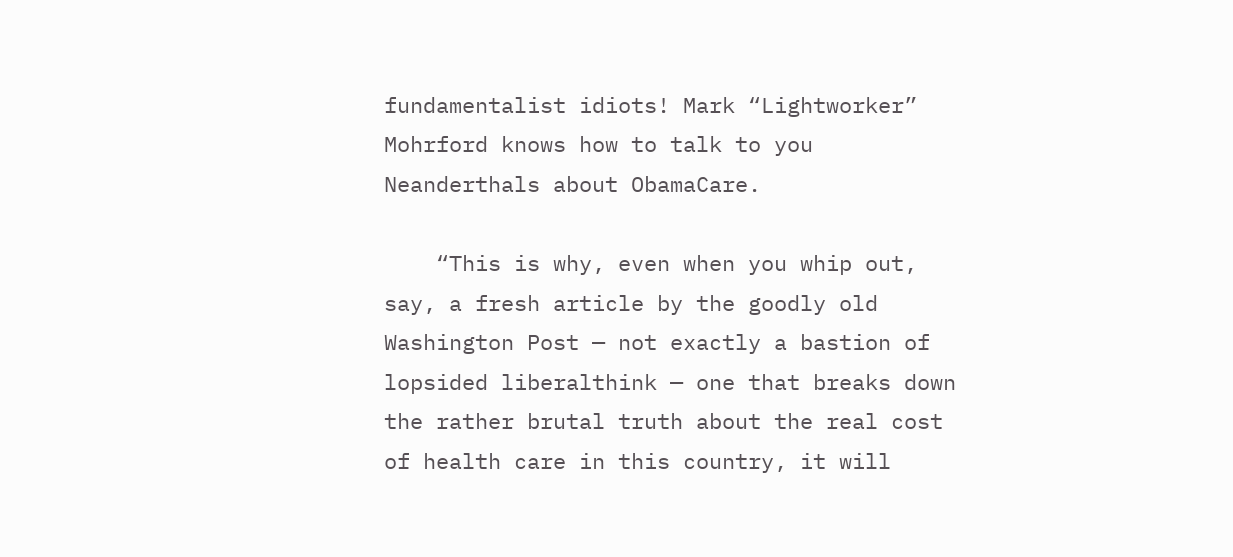fundamentalist idiots! Mark “Lightworker” Mohrford knows how to talk to you Neanderthals about ObamaCare.

    “This is why, even when you whip out, say, a fresh article by the goodly old Washington Post — not exactly a bastion of lopsided liberalthink — one that breaks down the rather brutal truth about the real cost of health care in this country, it will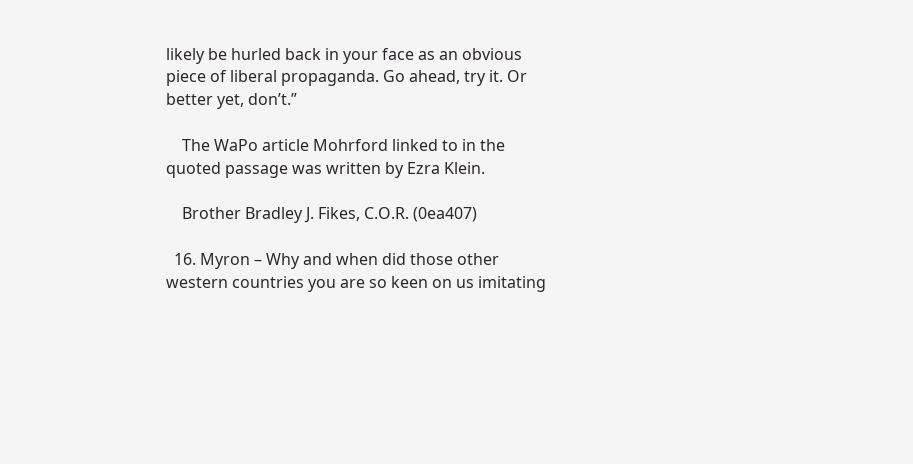likely be hurled back in your face as an obvious piece of liberal propaganda. Go ahead, try it. Or better yet, don’t.”

    The WaPo article Mohrford linked to in the quoted passage was written by Ezra Klein.

    Brother Bradley J. Fikes, C.O.R. (0ea407)

  16. Myron – Why and when did those other western countries you are so keen on us imitating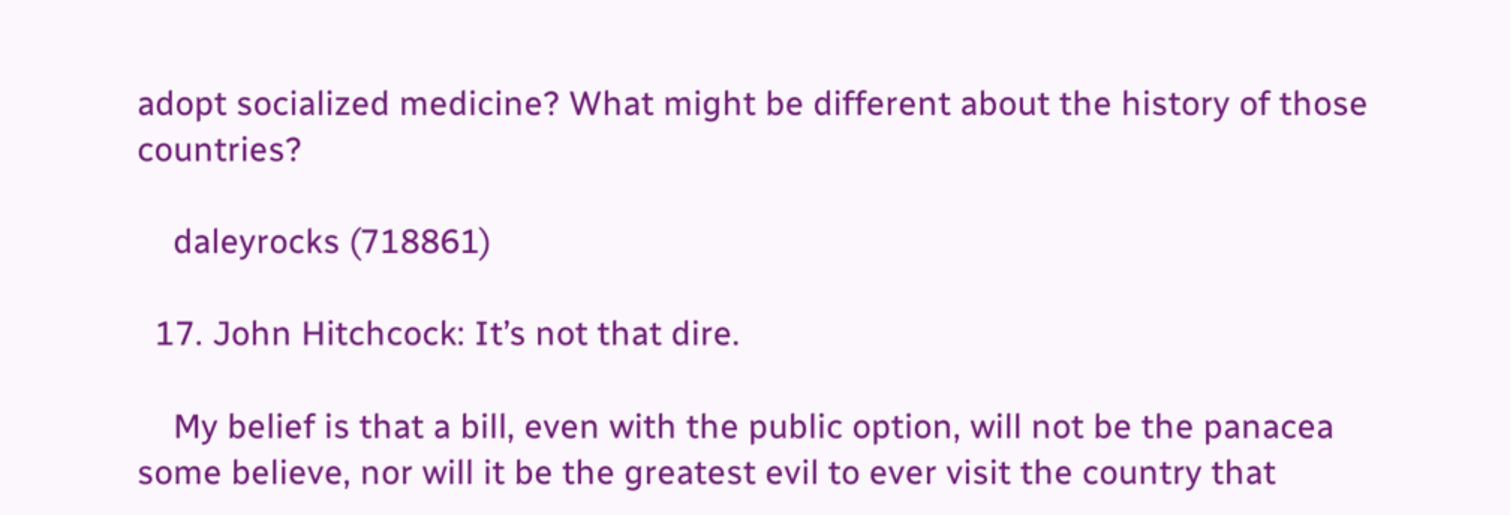adopt socialized medicine? What might be different about the history of those countries?

    daleyrocks (718861)

  17. John Hitchcock: It’s not that dire.

    My belief is that a bill, even with the public option, will not be the panacea some believe, nor will it be the greatest evil to ever visit the country that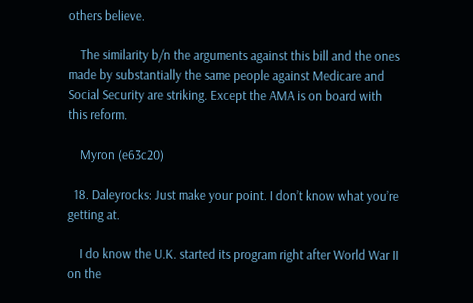others believe.

    The similarity b/n the arguments against this bill and the ones made by substantially the same people against Medicare and Social Security are striking. Except the AMA is on board with this reform.

    Myron (e63c20)

  18. Daleyrocks: Just make your point. I don’t know what you’re getting at.

    I do know the U.K. started its program right after World War II on the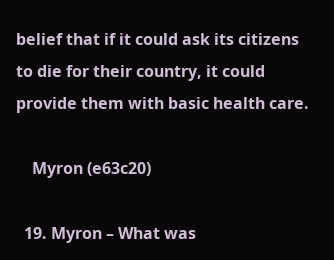belief that if it could ask its citizens to die for their country, it could provide them with basic health care.

    Myron (e63c20)

  19. Myron – What was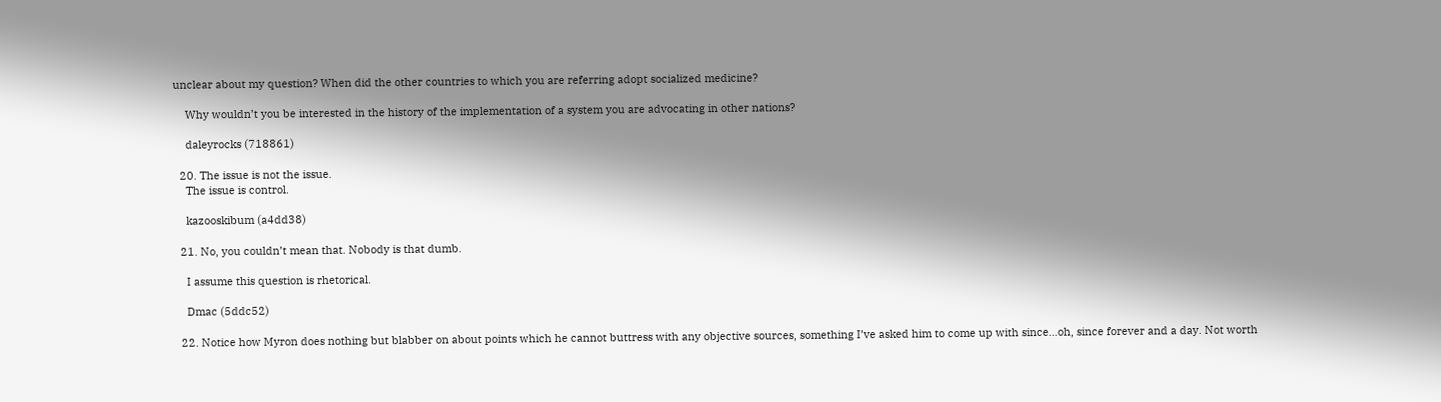unclear about my question? When did the other countries to which you are referring adopt socialized medicine?

    Why wouldn’t you be interested in the history of the implementation of a system you are advocating in other nations?

    daleyrocks (718861)

  20. The issue is not the issue.
    The issue is control.

    kazooskibum (a4dd38)

  21. No, you couldn’t mean that. Nobody is that dumb.

    I assume this question is rhetorical.

    Dmac (5ddc52)

  22. Notice how Myron does nothing but blabber on about points which he cannot buttress with any objective sources, something I’ve asked him to come up with since…oh, since forever and a day. Not worth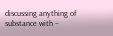discussing anything of substance with –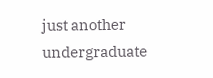just another undergraduate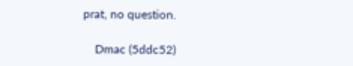prat, no question.

    Dmac (5ddc52)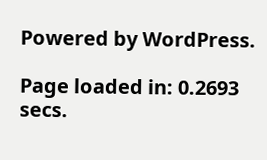Powered by WordPress.

Page loaded in: 0.2693 secs.